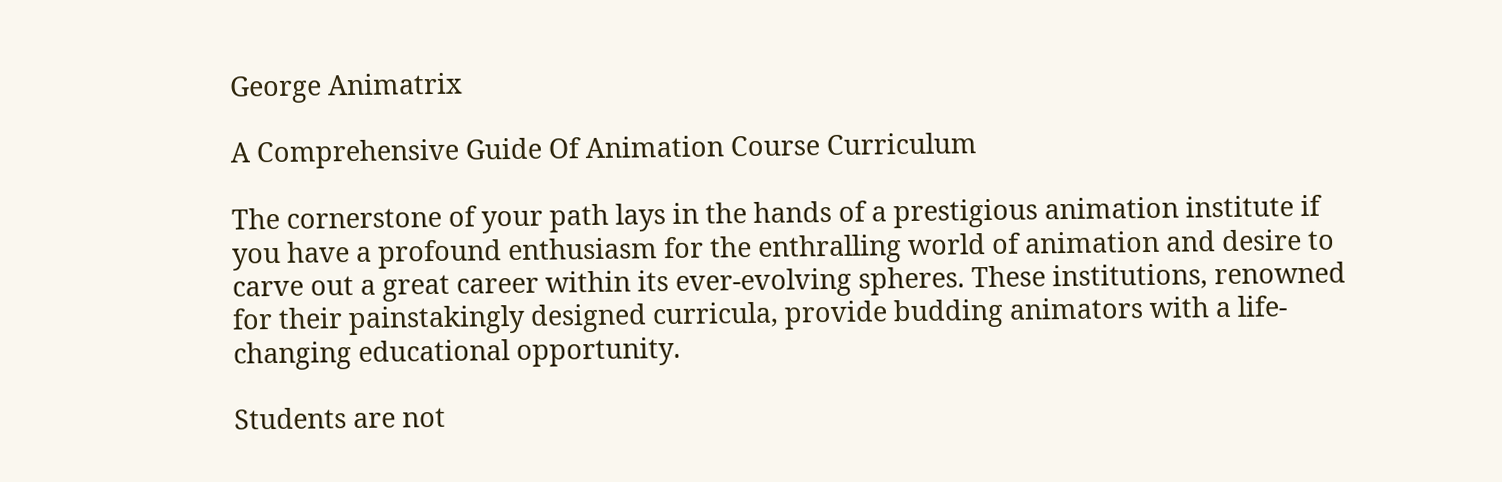George Animatrix

A Comprehensive Guide Of Animation Course Curriculum

The cornerstone of your path lays in the hands of a prestigious animation institute if you have a profound enthusiasm for the enthralling world of animation and desire to carve out a great career within its ever-evolving spheres. These institutions, renowned for their painstakingly designed curricula, provide budding animators with a life-changing educational opportunity.

Students are not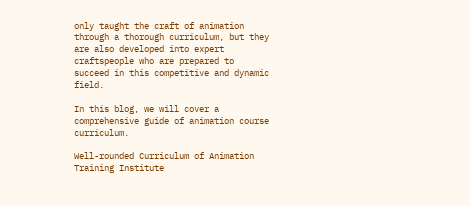only taught the craft of animation through a thorough curriculum, but they are also developed into expert craftspeople who are prepared to succeed in this competitive and dynamic field.

In this blog, we will cover a comprehensive guide of animation course curriculum.

Well-rounded Curriculum of Animation Training Institute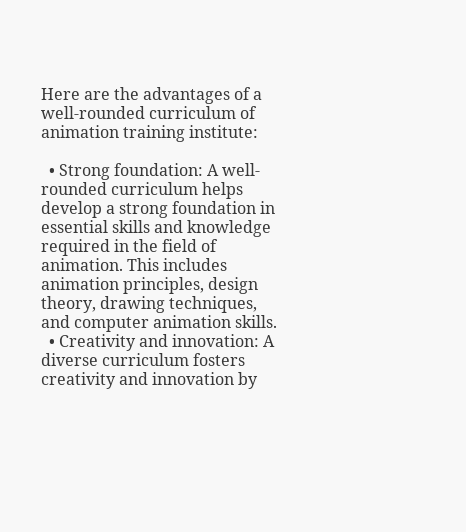Here are the advantages of a well-rounded curriculum of animation training institute:

  • Strong foundation: A well-rounded curriculum helps develop a strong foundation in essential skills and knowledge required in the field of animation. This includes animation principles, design theory, drawing techniques, and computer animation skills.
  • Creativity and innovation: A diverse curriculum fosters creativity and innovation by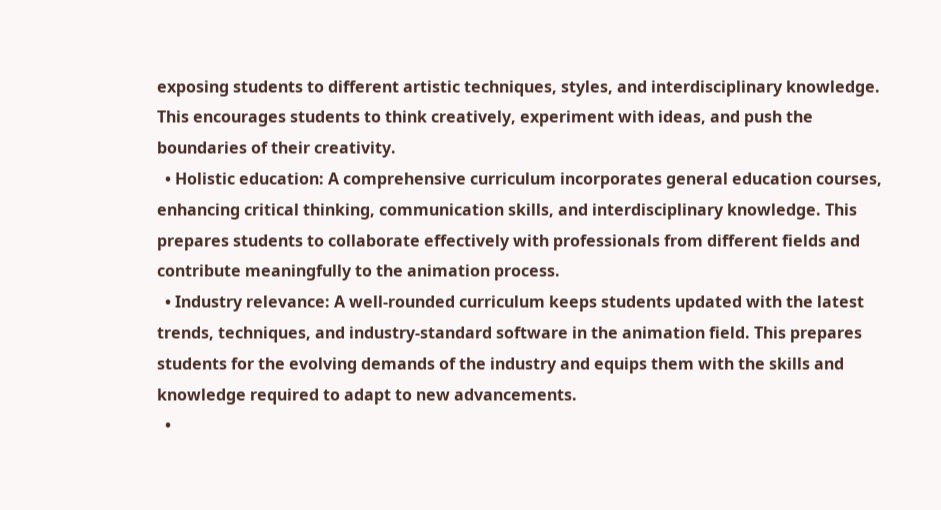exposing students to different artistic techniques, styles, and interdisciplinary knowledge. This encourages students to think creatively, experiment with ideas, and push the boundaries of their creativity.
  • Holistic education: A comprehensive curriculum incorporates general education courses, enhancing critical thinking, communication skills, and interdisciplinary knowledge. This prepares students to collaborate effectively with professionals from different fields and contribute meaningfully to the animation process.
  • Industry relevance: A well-rounded curriculum keeps students updated with the latest trends, techniques, and industry-standard software in the animation field. This prepares students for the evolving demands of the industry and equips them with the skills and knowledge required to adapt to new advancements.
  •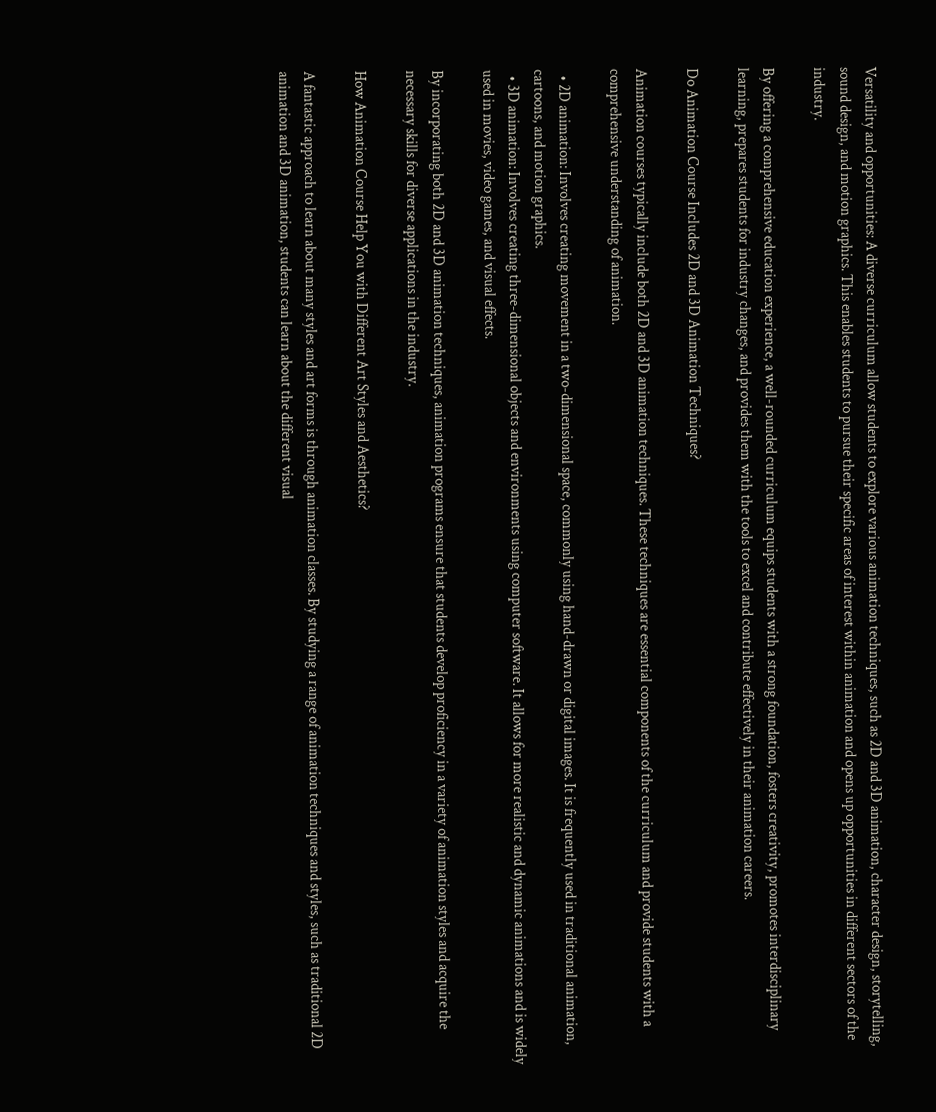Versatility and opportunities: A diverse curriculum allow students to explore various animation techniques, such as 2D and 3D animation, character design, storytelling, sound design, and motion graphics. This enables students to pursue their specific areas of interest within animation and opens up opportunities in different sectors of the industry.

By offering a comprehensive education experience, a well-rounded curriculum equips students with a strong foundation, fosters creativity, promotes interdisciplinary learning, prepares students for industry changes, and provides them with the tools to excel and contribute effectively in their animation careers.

Do Animation Course Includes 2D and 3D Animation Techniques?

Animation courses typically include both 2D and 3D animation techniques. These techniques are essential components of the curriculum and provide students with a comprehensive understanding of animation.

  • 2D animation: Involves creating movement in a two-dimensional space, commonly using hand-drawn or digital images. It is frequently used in traditional animation, cartoons, and motion graphics.
  • 3D animation: Involves creating three-dimensional objects and environments using computer software. It allows for more realistic and dynamic animations and is widely used in movies, video games, and visual effects.

By incorporating both 2D and 3D animation techniques, animation programs ensure that students develop proficiency in a variety of animation styles and acquire the necessary skills for diverse applications in the industry.

How Animation Course Help You with Different Art Styles and Aesthetics?

A fantastic approach to learn about many styles and art forms is through animation classes. By studying a range of animation techniques and styles, such as traditional 2D animation and 3D animation, students can learn about the different visual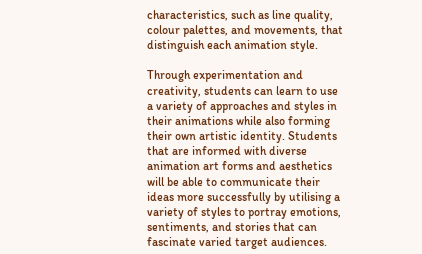characteristics, such as line quality, colour palettes, and movements, that distinguish each animation style.

Through experimentation and creativity, students can learn to use a variety of approaches and styles in their animations while also forming their own artistic identity. Students that are informed with diverse animation art forms and aesthetics will be able to communicate their ideas more successfully by utilising a variety of styles to portray emotions, sentiments, and stories that can fascinate varied target audiences.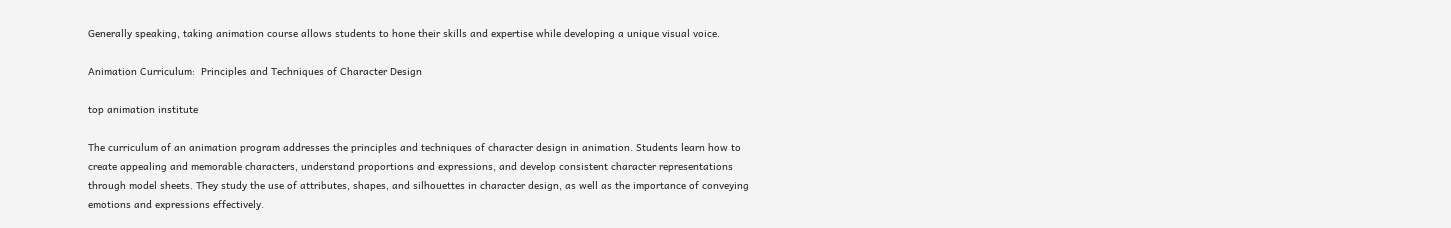Generally speaking, taking animation course allows students to hone their skills and expertise while developing a unique visual voice.

Animation Curriculum:  Principles and Techniques of Character Design

top animation institute

The curriculum of an animation program addresses the principles and techniques of character design in animation. Students learn how to create appealing and memorable characters, understand proportions and expressions, and develop consistent character representations through model sheets. They study the use of attributes, shapes, and silhouettes in character design, as well as the importance of conveying emotions and expressions effectively.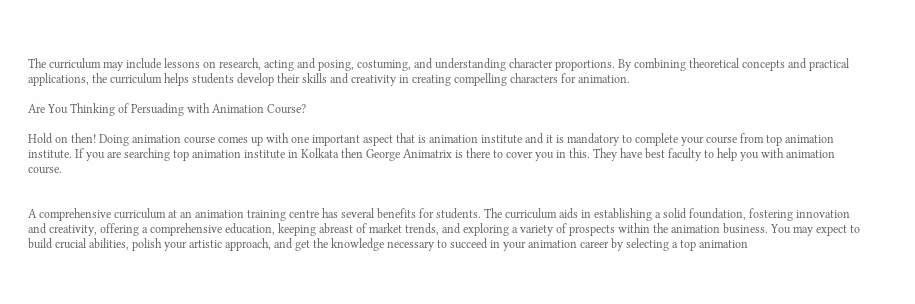The curriculum may include lessons on research, acting and posing, costuming, and understanding character proportions. By combining theoretical concepts and practical applications, the curriculum helps students develop their skills and creativity in creating compelling characters for animation.

Are You Thinking of Persuading with Animation Course?

Hold on then! Doing animation course comes up with one important aspect that is animation institute and it is mandatory to complete your course from top animation institute. If you are searching top animation institute in Kolkata then George Animatrix is there to cover you in this. They have best faculty to help you with animation course.


A comprehensive curriculum at an animation training centre has several benefits for students. The curriculum aids in establishing a solid foundation, fostering innovation and creativity, offering a comprehensive education, keeping abreast of market trends, and exploring a variety of prospects within the animation business. You may expect to build crucial abilities, polish your artistic approach, and get the knowledge necessary to succeed in your animation career by selecting a top animation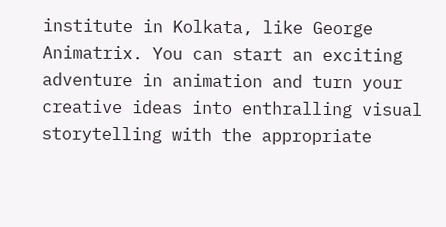institute in Kolkata, like George Animatrix. You can start an exciting adventure in animation and turn your creative ideas into enthralling visual storytelling with the appropriate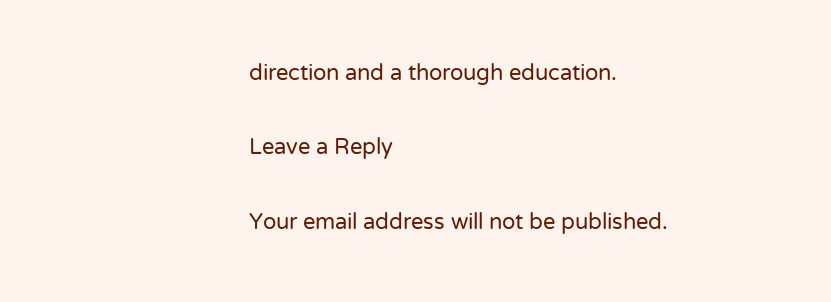direction and a thorough education.

Leave a Reply

Your email address will not be published.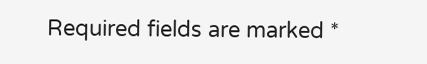Required fields are marked *